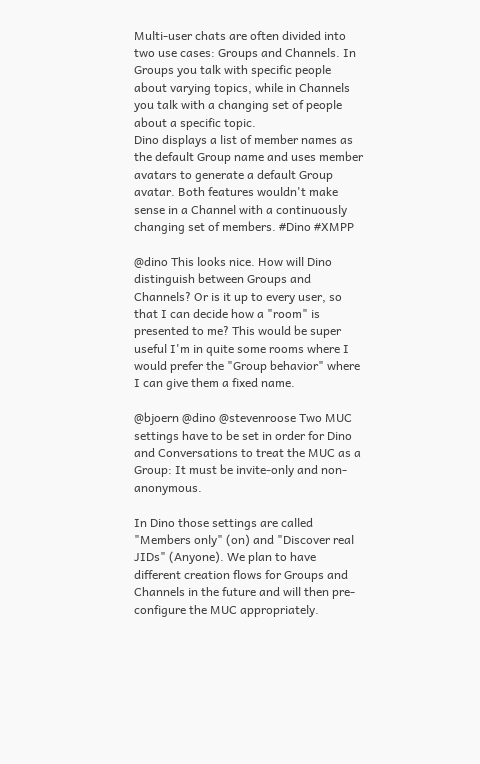Multi-user chats are often divided into two use cases: Groups and Channels. In Groups you talk with specific people about varying topics, while in Channels you talk with a changing set of people about a specific topic.
Dino displays a list of member names as the default Group name and uses member avatars to generate a default Group avatar. Both features wouldn't make sense in a Channel with a continuously changing set of members. #Dino #XMPP

@dino This looks nice. How will Dino distinguish between Groups and Channels? Or is it up to every user, so that I can decide how a "room" is presented to me? This would be super useful I'm in quite some rooms where I would prefer the "Group behavior" where I can give them a fixed name.

@bjoern @dino @stevenroose Two MUC settings have to be set in order for Dino and Conversations to treat the MUC as a Group: It must be invite-only and non-anonymous.

In Dino those settings are called "Members only" (on) and "Discover real JIDs" (Anyone). We plan to have different creation flows for Groups and Channels in the future and will then pre-configure the MUC appropriately.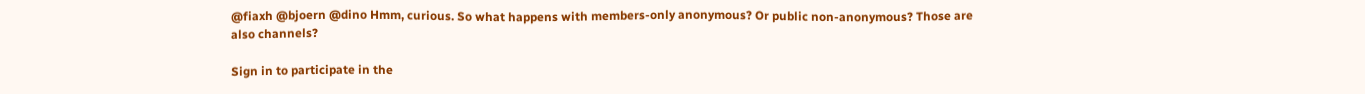@fiaxh @bjoern @dino Hmm, curious. So what happens with members-only anonymous? Or public non-anonymous? Those are also channels?

Sign in to participate in the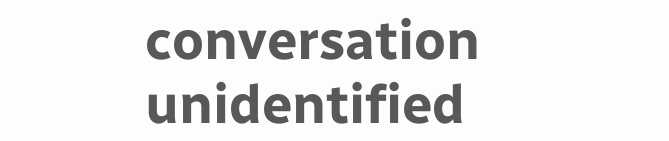conversation
unidentified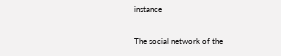instance

The social network of the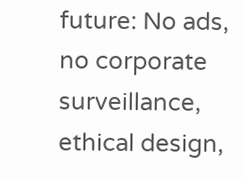future: No ads, no corporate surveillance, ethical design,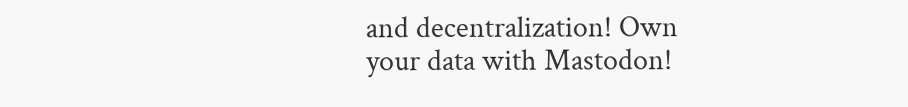and decentralization! Own your data with Mastodon!